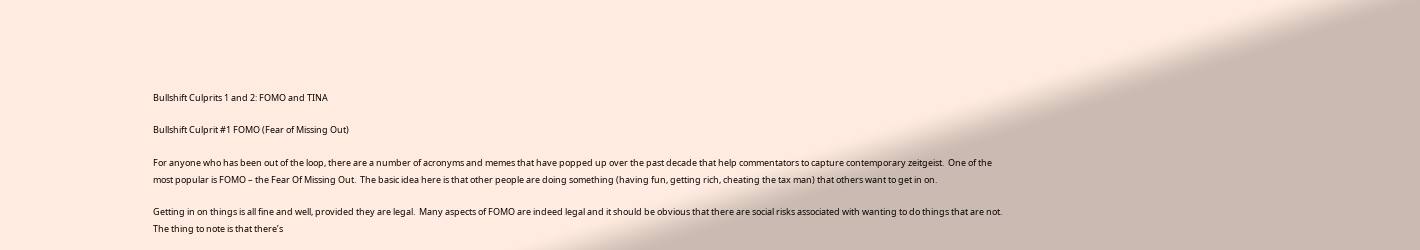Bullshift Culprits 1 and 2: FOMO and TINA

Bullshift Culprit #1 FOMO (Fear of Missing Out)

For anyone who has been out of the loop, there are a number of acronyms and memes that have popped up over the past decade that help commentators to capture contemporary zeitgeist.  One of the most popular is FOMO – the Fear Of Missing Out.  The basic idea here is that other people are doing something (having fun, getting rich, cheating the tax man) that others want to get in on.

Getting in on things is all fine and well, provided they are legal.  Many aspects of FOMO are indeed legal and it should be obvious that there are social risks associated with wanting to do things that are not.  The thing to note is that there’s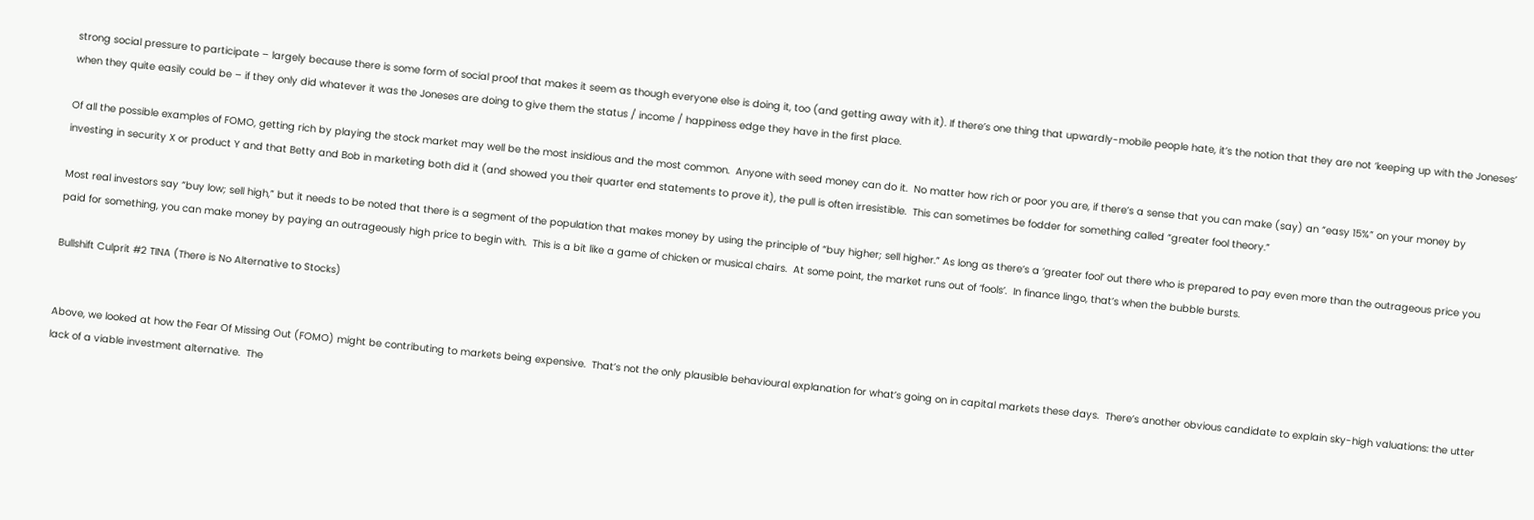strong social pressure to participate – largely because there is some form of social proof that makes it seem as though everyone else is doing it, too (and getting away with it). If there’s one thing that upwardly-mobile people hate, it’s the notion that they are not ‘keeping up with the Joneses’ when they quite easily could be – if they only did whatever it was the Joneses are doing to give them the status / income / happiness edge they have in the first place.

Of all the possible examples of FOMO, getting rich by playing the stock market may well be the most insidious and the most common.  Anyone with seed money can do it.  No matter how rich or poor you are, if there’s a sense that you can make (say) an “easy 15%” on your money by investing in security X or product Y and that Betty and Bob in marketing both did it (and showed you their quarter end statements to prove it), the pull is often irresistible.  This can sometimes be fodder for something called “greater fool theory.”

Most real investors say “buy low; sell high,” but it needs to be noted that there is a segment of the population that makes money by using the principle of “buy higher; sell higher.” As long as there’s a ‘greater fool’ out there who is prepared to pay even more than the outrageous price you paid for something, you can make money by paying an outrageously high price to begin with.  This is a bit like a game of chicken or musical chairs.  At some point, the market runs out of ‘fools’.  In finance lingo, that’s when the bubble bursts.

Bullshift Culprit #2 TINA (There is No Alternative to Stocks)


Above, we looked at how the Fear Of Missing Out (FOMO) might be contributing to markets being expensive.  That’s not the only plausible behavioural explanation for what’s going on in capital markets these days.  There’s another obvious candidate to explain sky-high valuations: the utter lack of a viable investment alternative.  The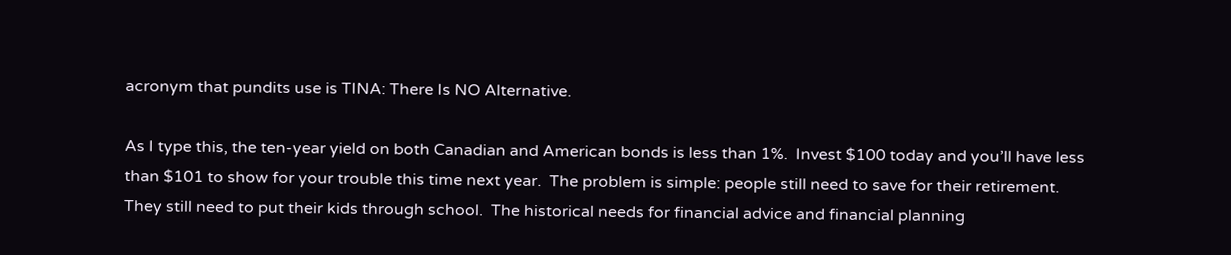acronym that pundits use is TINA: There Is NO Alternative.

As I type this, the ten-year yield on both Canadian and American bonds is less than 1%.  Invest $100 today and you’ll have less than $101 to show for your trouble this time next year.  The problem is simple: people still need to save for their retirement.  They still need to put their kids through school.  The historical needs for financial advice and financial planning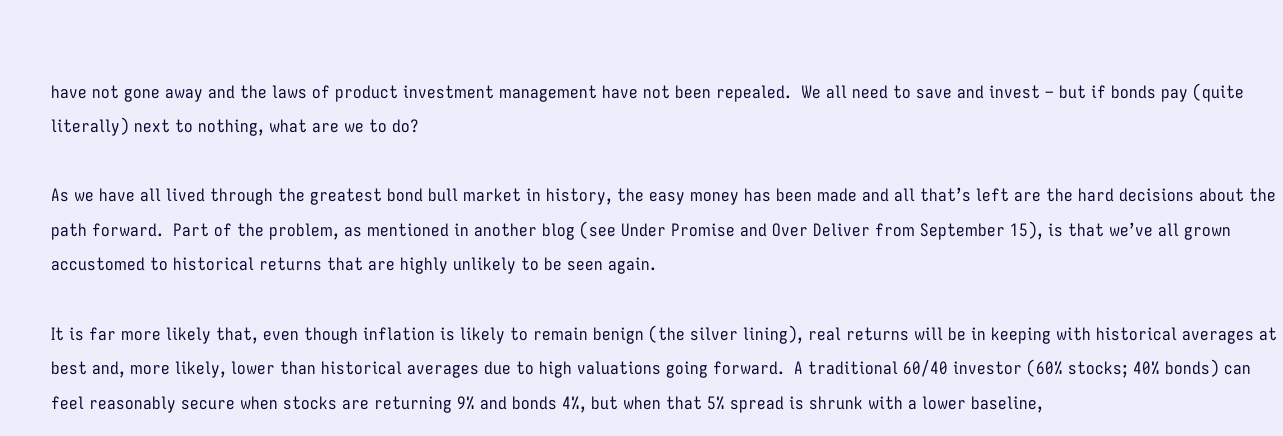have not gone away and the laws of product investment management have not been repealed.  We all need to save and invest – but if bonds pay (quite literally) next to nothing, what are we to do?

As we have all lived through the greatest bond bull market in history, the easy money has been made and all that’s left are the hard decisions about the path forward.  Part of the problem, as mentioned in another blog (see Under Promise and Over Deliver from September 15), is that we’ve all grown accustomed to historical returns that are highly unlikely to be seen again.

It is far more likely that, even though inflation is likely to remain benign (the silver lining), real returns will be in keeping with historical averages at best and, more likely, lower than historical averages due to high valuations going forward.  A traditional 60/40 investor (60% stocks; 40% bonds) can feel reasonably secure when stocks are returning 9% and bonds 4%, but when that 5% spread is shrunk with a lower baseline,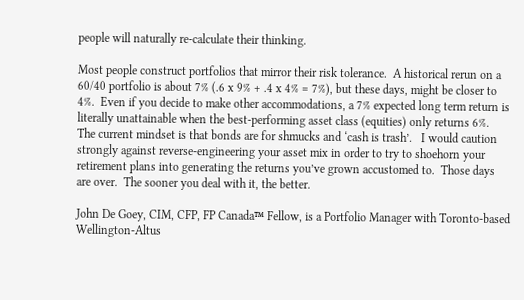people will naturally re-calculate their thinking.

Most people construct portfolios that mirror their risk tolerance.  A historical rerun on a 60/40 portfolio is about 7% (.6 x 9% + .4 x 4% = 7%), but these days, might be closer to 4%.  Even if you decide to make other accommodations, a 7% expected long term return is literally unattainable when the best-performing asset class (equities) only returns 6%.  The current mindset is that bonds are for shmucks and ‘cash is trash’.   I would caution strongly against reverse-engineering your asset mix in order to try to shoehorn your retirement plans into generating the returns you’ve grown accustomed to.  Those days are over.  The sooner you deal with it, the better.

John De Goey, CIM, CFP, FP Canada™ Fellow, is a Portfolio Manager with Toronto-based Wellington-Altus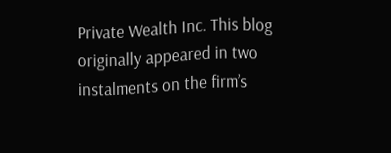Private Wealth Inc. This blog originally appeared in two instalments on the firm’s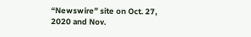“Newswire” site on Oct. 27, 2020 and Nov.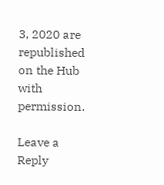3, 2020 are republished on the Hub with permission.

Leave a Reply